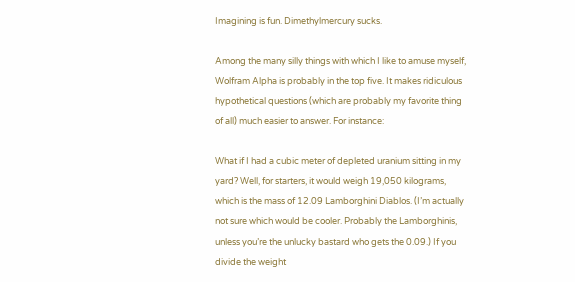Imagining is fun. Dimethylmercury sucks.

Among the many silly things with which I like to amuse myself, Wolfram Alpha is probably in the top five. It makes ridiculous hypothetical questions (which are probably my favorite thing of all) much easier to answer. For instance:

What if I had a cubic meter of depleted uranium sitting in my yard? Well, for starters, it would weigh 19,050 kilograms, which is the mass of 12.09 Lamborghini Diablos. (I’m actually not sure which would be cooler. Probably the Lamborghinis, unless you’re the unlucky bastard who gets the 0.09.) If you divide the weight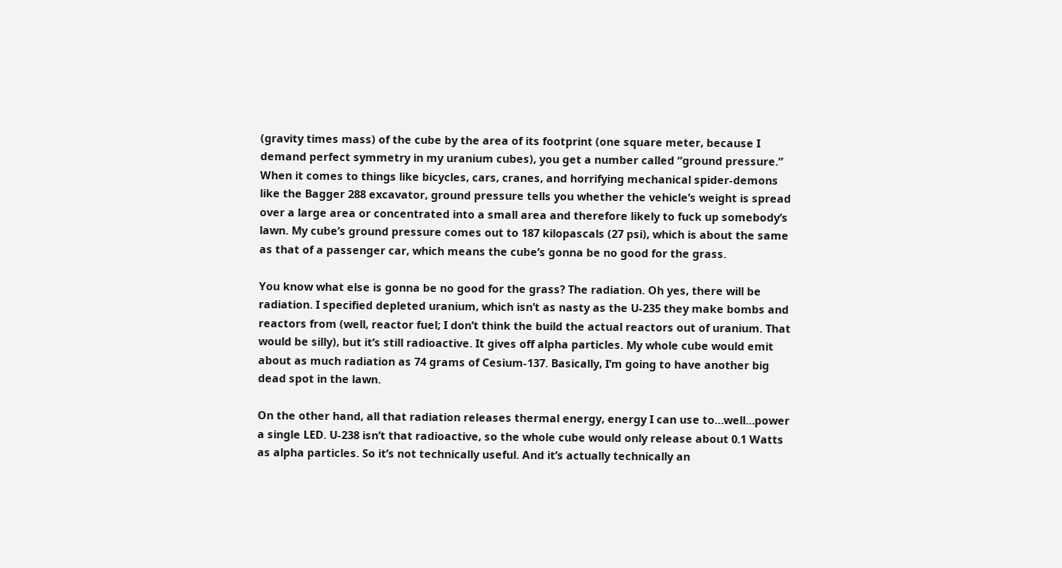(gravity times mass) of the cube by the area of its footprint (one square meter, because I demand perfect symmetry in my uranium cubes), you get a number called “ground pressure.” When it comes to things like bicycles, cars, cranes, and horrifying mechanical spider-demons like the Bagger 288 excavator, ground pressure tells you whether the vehicle’s weight is spread over a large area or concentrated into a small area and therefore likely to fuck up somebody’s lawn. My cube’s ground pressure comes out to 187 kilopascals (27 psi), which is about the same as that of a passenger car, which means the cube’s gonna be no good for the grass.

You know what else is gonna be no good for the grass? The radiation. Oh yes, there will be radiation. I specified depleted uranium, which isn’t as nasty as the U-235 they make bombs and reactors from (well, reactor fuel; I don’t think the build the actual reactors out of uranium. That would be silly), but it’s still radioactive. It gives off alpha particles. My whole cube would emit about as much radiation as 74 grams of Cesium-137. Basically, I’m going to have another big dead spot in the lawn.

On the other hand, all that radiation releases thermal energy, energy I can use to…well…power a single LED. U-238 isn’t that radioactive, so the whole cube would only release about 0.1 Watts as alpha particles. So it’s not technically useful. And it’s actually technically an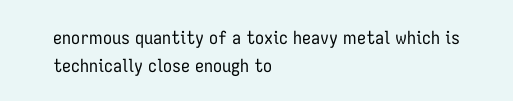enormous quantity of a toxic heavy metal which is technically close enough to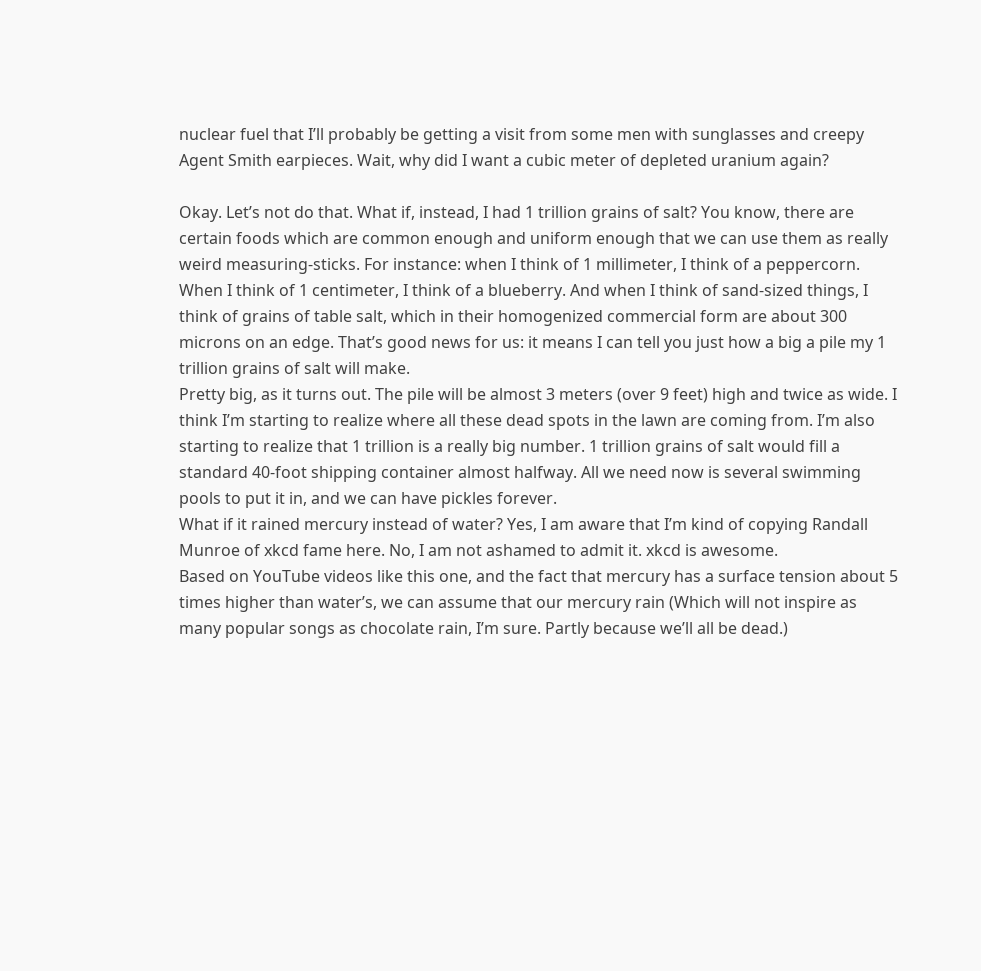nuclear fuel that I’ll probably be getting a visit from some men with sunglasses and creepy Agent Smith earpieces. Wait, why did I want a cubic meter of depleted uranium again?

Okay. Let’s not do that. What if, instead, I had 1 trillion grains of salt? You know, there are certain foods which are common enough and uniform enough that we can use them as really weird measuring-sticks. For instance: when I think of 1 millimeter, I think of a peppercorn. When I think of 1 centimeter, I think of a blueberry. And when I think of sand-sized things, I think of grains of table salt, which in their homogenized commercial form are about 300 microns on an edge. That’s good news for us: it means I can tell you just how a big a pile my 1 trillion grains of salt will make.
Pretty big, as it turns out. The pile will be almost 3 meters (over 9 feet) high and twice as wide. I think I’m starting to realize where all these dead spots in the lawn are coming from. I’m also starting to realize that 1 trillion is a really big number. 1 trillion grains of salt would fill a standard 40-foot shipping container almost halfway. All we need now is several swimming pools to put it in, and we can have pickles forever.
What if it rained mercury instead of water? Yes, I am aware that I’m kind of copying Randall Munroe of xkcd fame here. No, I am not ashamed to admit it. xkcd is awesome.
Based on YouTube videos like this one, and the fact that mercury has a surface tension about 5 times higher than water’s, we can assume that our mercury rain (Which will not inspire as many popular songs as chocolate rain, I’m sure. Partly because we’ll all be dead.)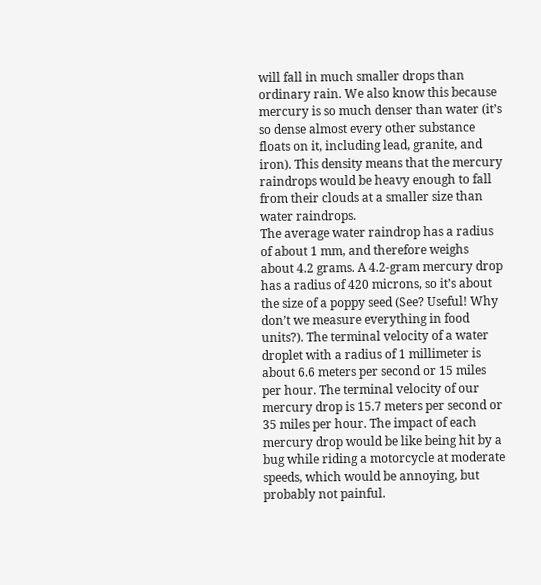will fall in much smaller drops than ordinary rain. We also know this because mercury is so much denser than water (it’s so dense almost every other substance floats on it, including lead, granite, and iron). This density means that the mercury raindrops would be heavy enough to fall from their clouds at a smaller size than water raindrops.
The average water raindrop has a radius of about 1 mm, and therefore weighs about 4.2 grams. A 4.2-gram mercury drop has a radius of 420 microns, so it’s about the size of a poppy seed (See? Useful! Why don’t we measure everything in food units?). The terminal velocity of a water droplet with a radius of 1 millimeter is about 6.6 meters per second or 15 miles per hour. The terminal velocity of our mercury drop is 15.7 meters per second or 35 miles per hour. The impact of each mercury drop would be like being hit by a bug while riding a motorcycle at moderate speeds, which would be annoying, but probably not painful.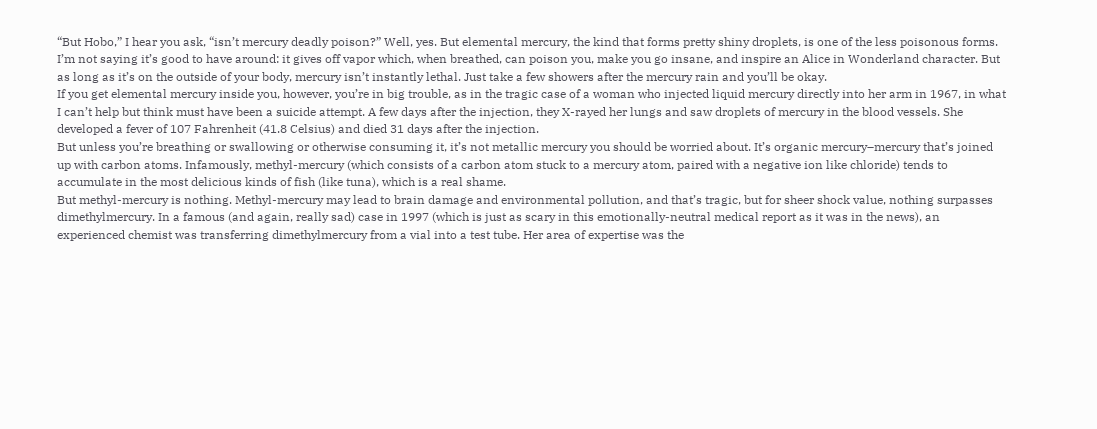“But Hobo,” I hear you ask, “isn’t mercury deadly poison?” Well, yes. But elemental mercury, the kind that forms pretty shiny droplets, is one of the less poisonous forms. I’m not saying it’s good to have around: it gives off vapor which, when breathed, can poison you, make you go insane, and inspire an Alice in Wonderland character. But as long as it’s on the outside of your body, mercury isn’t instantly lethal. Just take a few showers after the mercury rain and you’ll be okay.
If you get elemental mercury inside you, however, you’re in big trouble, as in the tragic case of a woman who injected liquid mercury directly into her arm in 1967, in what I can’t help but think must have been a suicide attempt. A few days after the injection, they X-rayed her lungs and saw droplets of mercury in the blood vessels. She developed a fever of 107 Fahrenheit (41.8 Celsius) and died 31 days after the injection.
But unless you’re breathing or swallowing or otherwise consuming it, it’s not metallic mercury you should be worried about. It’s organic mercury–mercury that’s joined up with carbon atoms. Infamously, methyl-mercury (which consists of a carbon atom stuck to a mercury atom, paired with a negative ion like chloride) tends to accumulate in the most delicious kinds of fish (like tuna), which is a real shame.
But methyl-mercury is nothing. Methyl-mercury may lead to brain damage and environmental pollution, and that’s tragic, but for sheer shock value, nothing surpasses dimethylmercury. In a famous (and again, really sad) case in 1997 (which is just as scary in this emotionally-neutral medical report as it was in the news), an experienced chemist was transferring dimethylmercury from a vial into a test tube. Her area of expertise was the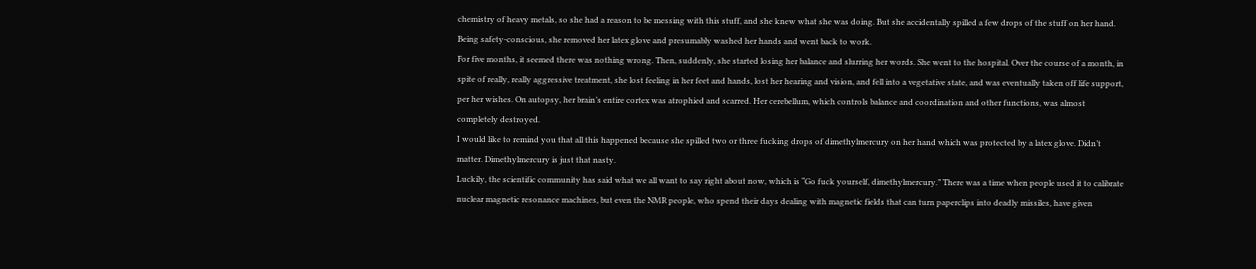chemistry of heavy metals, so she had a reason to be messing with this stuff, and she knew what she was doing. But she accidentally spilled a few drops of the stuff on her hand. Being safety-conscious, she removed her latex glove and presumably washed her hands and went back to work.
For five months, it seemed there was nothing wrong. Then, suddenly, she started losing her balance and slurring her words. She went to the hospital. Over the course of a month, in spite of really, really aggressive treatment, she lost feeling in her feet and hands, lost her hearing and vision, and fell into a vegetative state, and was eventually taken off life support, per her wishes. On autopsy, her brain’s entire cortex was atrophied and scarred. Her cerebellum, which controls balance and coordination and other functions, was almost completely destroyed.
I would like to remind you that all this happened because she spilled two or three fucking drops of dimethylmercury on her hand which was protected by a latex glove. Didn’t matter. Dimethylmercury is just that nasty.
Luckily, the scientific community has said what we all want to say right about now, which is “Go fuck yourself, dimethylmercury.” There was a time when people used it to calibrate nuclear magnetic resonance machines, but even the NMR people, who spend their days dealing with magnetic fields that can turn paperclips into deadly missiles, have given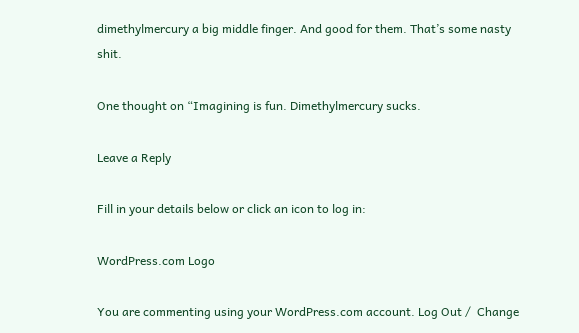dimethylmercury a big middle finger. And good for them. That’s some nasty shit.

One thought on “Imagining is fun. Dimethylmercury sucks.

Leave a Reply

Fill in your details below or click an icon to log in:

WordPress.com Logo

You are commenting using your WordPress.com account. Log Out /  Change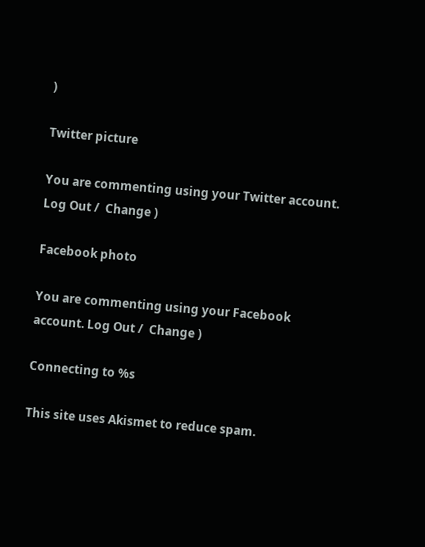)

Twitter picture

You are commenting using your Twitter account. Log Out /  Change )

Facebook photo

You are commenting using your Facebook account. Log Out /  Change )

Connecting to %s

This site uses Akismet to reduce spam.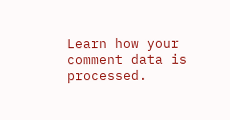Learn how your comment data is processed.